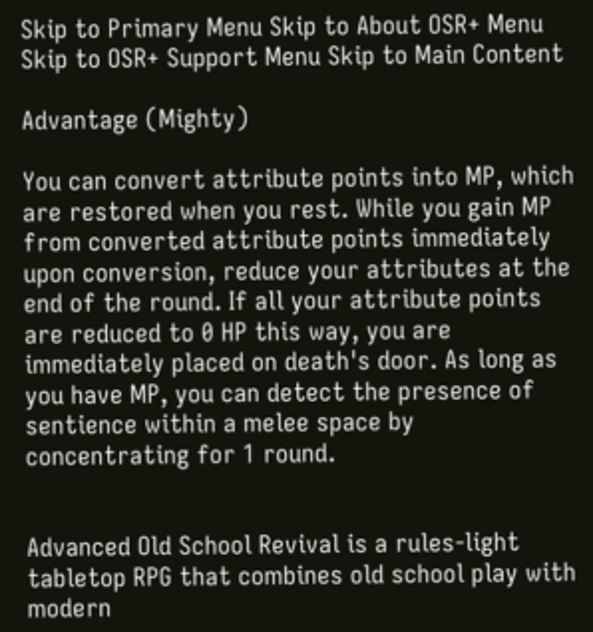Skip to Primary Menu Skip to About OSR+ Menu Skip to OSR+ Support Menu Skip to Main Content

Advantage (Mighty)

You can convert attribute points into MP, which are restored when you rest. While you gain MP from converted attribute points immediately upon conversion, reduce your attributes at the end of the round. If all your attribute points are reduced to 0 HP this way, you are immediately placed on death's door. As long as you have MP, you can detect the presence of sentience within a melee space by concentrating for 1 round.


Advanced Old School Revival is a rules-light tabletop RPG that combines old school play with modern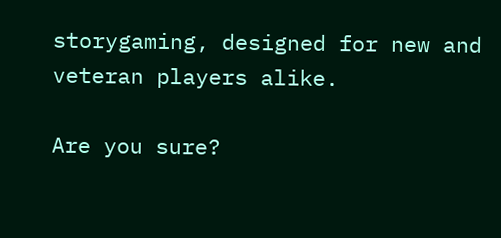storygaming, designed for new and veteran players alike.

Are you sure?